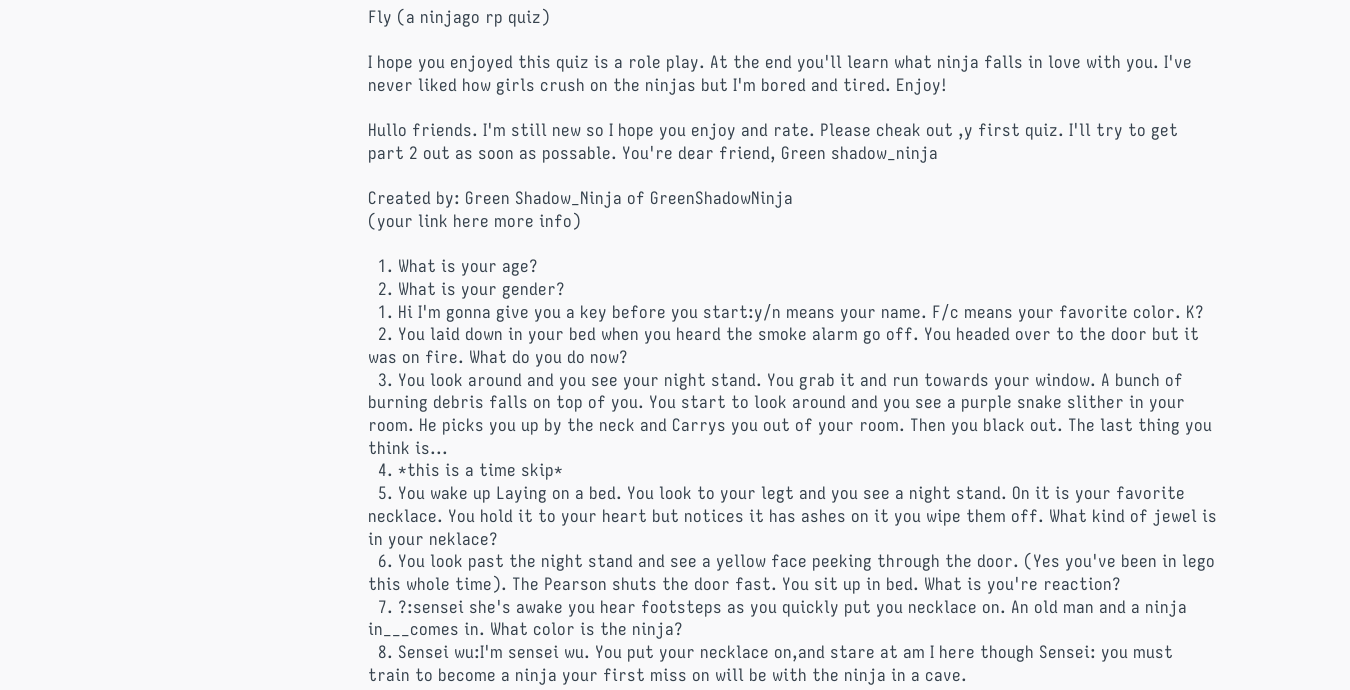Fly (a ninjago rp quiz)

I hope you enjoyed this quiz is a role play. At the end you'll learn what ninja falls in love with you. I've never liked how girls crush on the ninjas but I'm bored and tired. Enjoy!

Hullo friends. I'm still new so I hope you enjoy and rate. Please cheak out ,y first quiz. I'll try to get part 2 out as soon as possable. You're dear friend, Green shadow_ninja

Created by: Green Shadow_Ninja of GreenShadowNinja
(your link here more info)

  1. What is your age?
  2. What is your gender?
  1. Hi I'm gonna give you a key before you start:y/n means your name. F/c means your favorite color. K?
  2. You laid down in your bed when you heard the smoke alarm go off. You headed over to the door but it was on fire. What do you do now?
  3. You look around and you see your night stand. You grab it and run towards your window. A bunch of burning debris falls on top of you. You start to look around and you see a purple snake slither in your room. He picks you up by the neck and Carrys you out of your room. Then you black out. The last thing you think is...
  4. *this is a time skip*
  5. You wake up Laying on a bed. You look to your legt and you see a night stand. On it is your favorite necklace. You hold it to your heart but notices it has ashes on it you wipe them off. What kind of jewel is in your neklace?
  6. You look past the night stand and see a yellow face peeking through the door. (Yes you've been in lego this whole time). The Pearson shuts the door fast. You sit up in bed. What is you're reaction?
  7. ?:sensei she's awake you hear footsteps as you quickly put you necklace on. An old man and a ninja in___comes in. What color is the ninja?
  8. Sensei wu:I'm sensei wu. You put your necklace on,and stare at am I here though Sensei: you must train to become a ninja your first miss on will be with the ninja in a cave.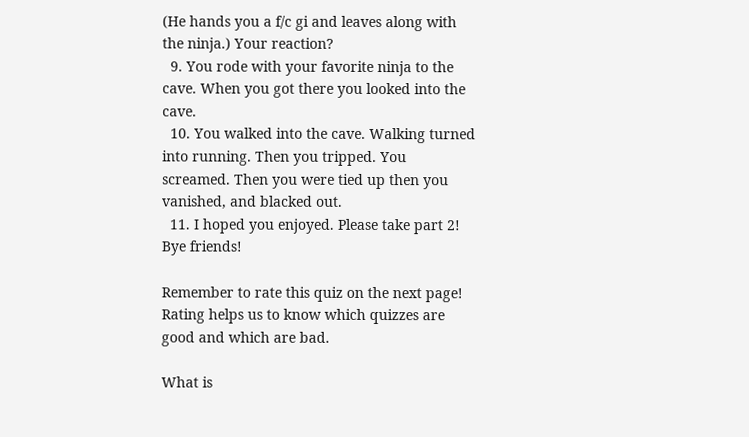(He hands you a f/c gi and leaves along with the ninja.) Your reaction?
  9. You rode with your favorite ninja to the cave. When you got there you looked into the cave.
  10. You walked into the cave. Walking turned into running. Then you tripped. You screamed. Then you were tied up then you vanished, and blacked out.
  11. I hoped you enjoyed. Please take part 2! Bye friends!

Remember to rate this quiz on the next page!
Rating helps us to know which quizzes are good and which are bad.

What is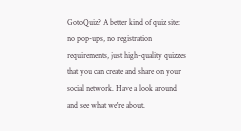GotoQuiz? A better kind of quiz site: no pop-ups, no registration requirements, just high-quality quizzes that you can create and share on your social network. Have a look around and see what we're about.